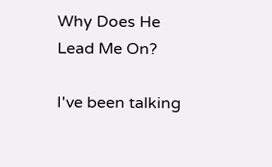Why Does He Lead Me On?

I've been talking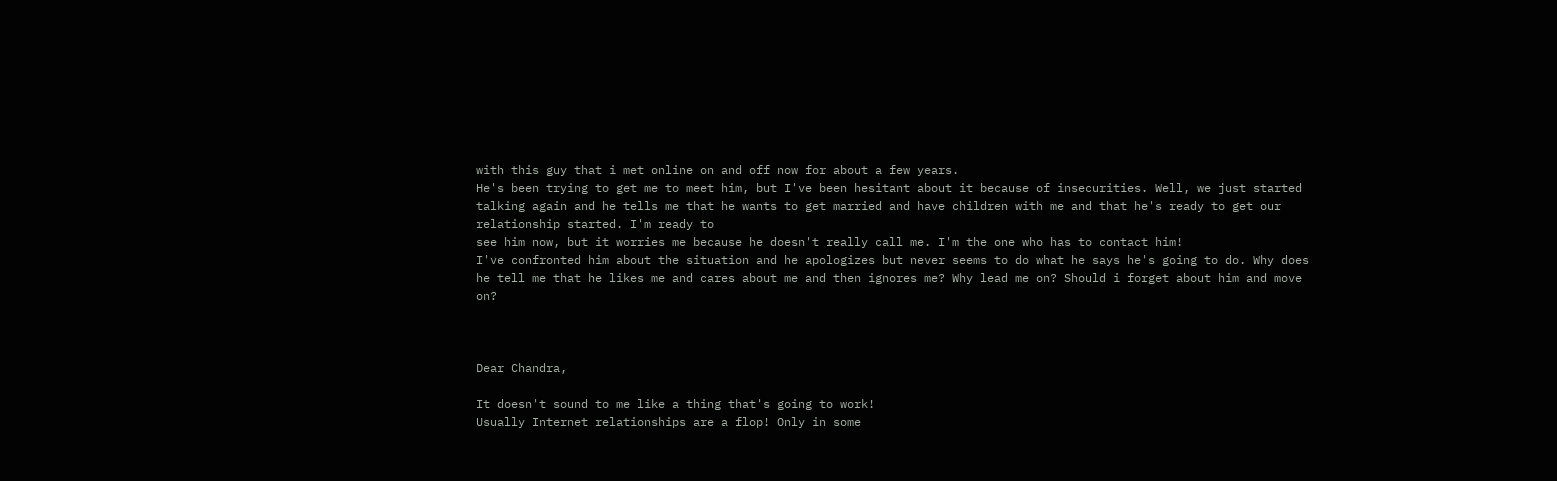with this guy that i met online on and off now for about a few years.
He's been trying to get me to meet him, but I've been hesitant about it because of insecurities. Well, we just started talking again and he tells me that he wants to get married and have children with me and that he's ready to get our relationship started. I'm ready to
see him now, but it worries me because he doesn't really call me. I'm the one who has to contact him!
I've confronted him about the situation and he apologizes but never seems to do what he says he's going to do. Why does he tell me that he likes me and cares about me and then ignores me? Why lead me on? Should i forget about him and move on?



Dear Chandra,

It doesn't sound to me like a thing that's going to work!
Usually Internet relationships are a flop! Only in some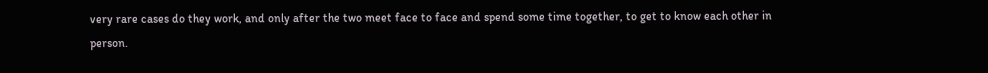very rare cases do they work, and only after the two meet face to face and spend some time together, to get to know each other in person.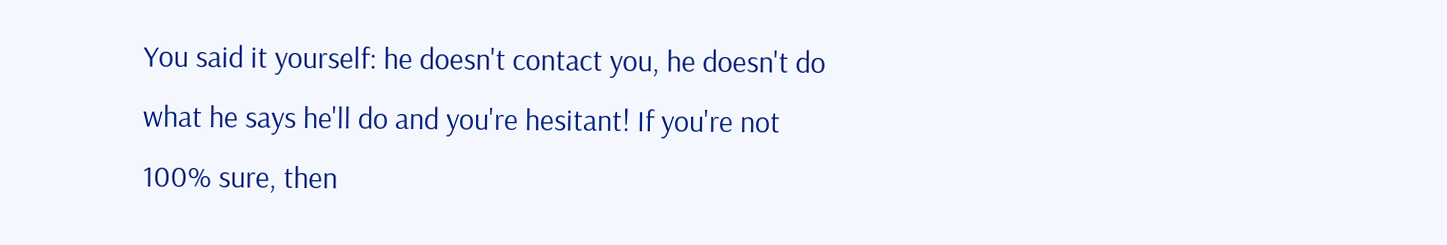You said it yourself: he doesn't contact you, he doesn't do what he says he'll do and you're hesitant! If you're not 100% sure, then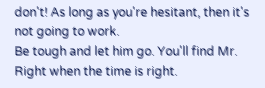don't! As long as you're hesitant, then it's not going to work.
Be tough and let him go. You'll find Mr. Right when the time is right.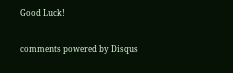Good Luck!

comments powered by Disqus